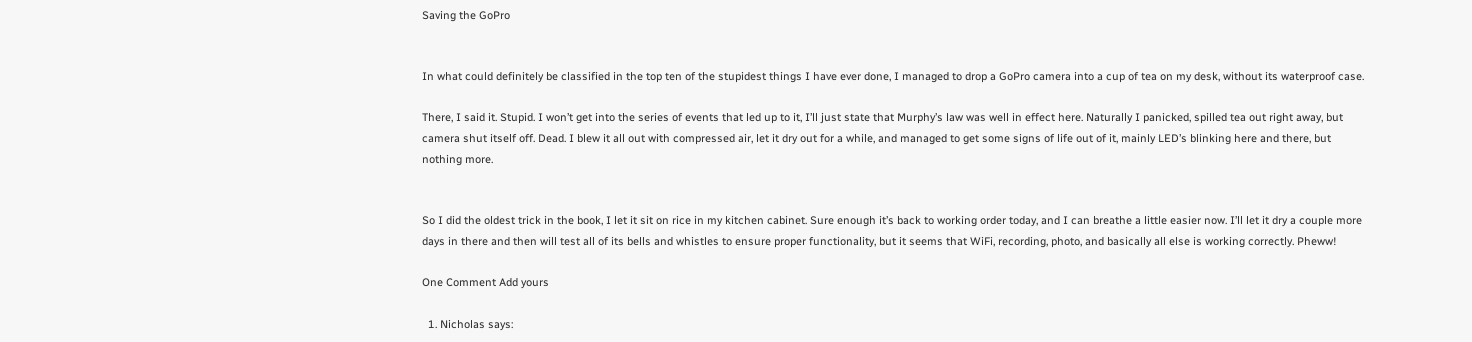Saving the GoPro


In what could definitely be classified in the top ten of the stupidest things I have ever done, I managed to drop a GoPro camera into a cup of tea on my desk, without its waterproof case.

There, I said it. Stupid. I won’t get into the series of events that led up to it, I’ll just state that Murphy’s law was well in effect here. Naturally I panicked, spilled tea out right away, but camera shut itself off. Dead. I blew it all out with compressed air, let it dry out for a while, and managed to get some signs of life out of it, mainly LED’s blinking here and there, but nothing more.


So I did the oldest trick in the book, I let it sit on rice in my kitchen cabinet. Sure enough it’s back to working order today, and I can breathe a little easier now. I’ll let it dry a couple more days in there and then will test all of its bells and whistles to ensure proper functionality, but it seems that WiFi, recording, photo, and basically all else is working correctly. Pheww!

One Comment Add yours

  1. Nicholas says: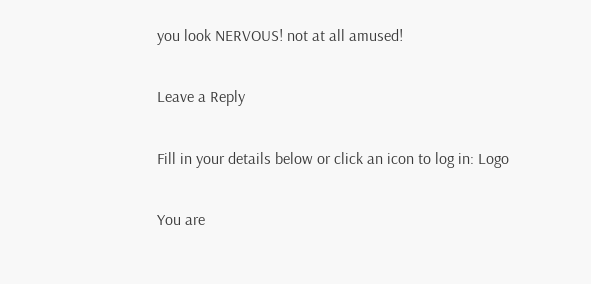you look NERVOUS! not at all amused!

Leave a Reply

Fill in your details below or click an icon to log in: Logo

You are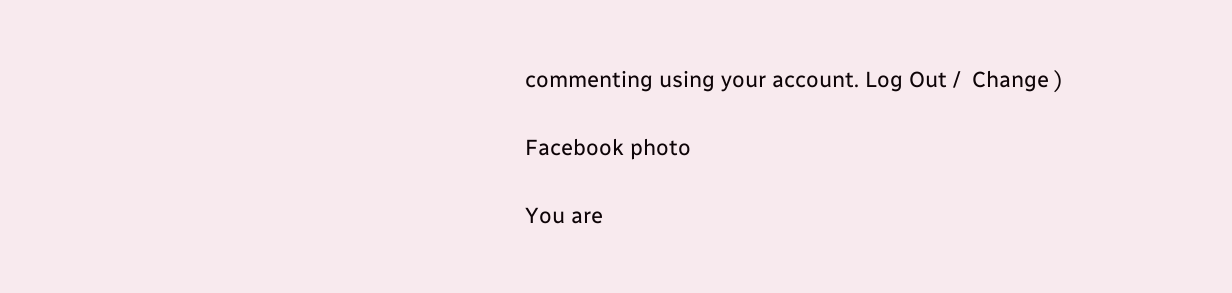commenting using your account. Log Out /  Change )

Facebook photo

You are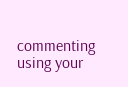commenting using your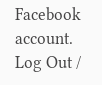Facebook account. Log Out /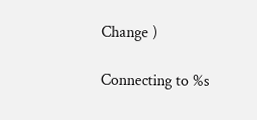Change )

Connecting to %s